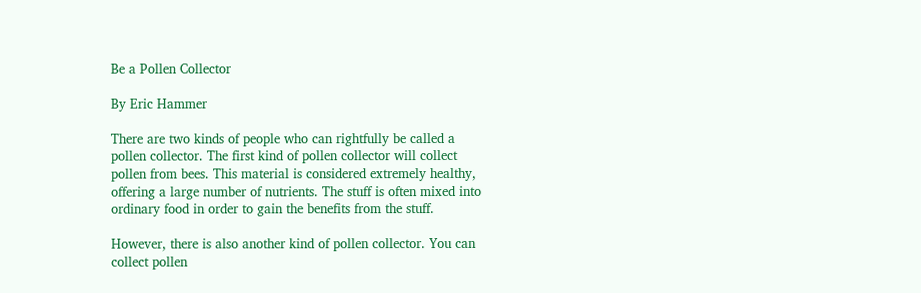Be a Pollen Collector

By Eric Hammer

There are two kinds of people who can rightfully be called a pollen collector. The first kind of pollen collector will collect pollen from bees. This material is considered extremely healthy, offering a large number of nutrients. The stuff is often mixed into ordinary food in order to gain the benefits from the stuff.

However, there is also another kind of pollen collector. You can collect pollen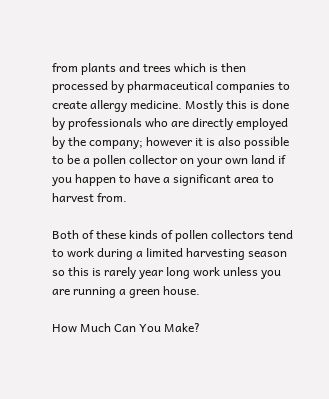from plants and trees which is then processed by pharmaceutical companies to create allergy medicine. Mostly this is done by professionals who are directly employed by the company; however it is also possible to be a pollen collector on your own land if you happen to have a significant area to harvest from.

Both of these kinds of pollen collectors tend to work during a limited harvesting season so this is rarely year long work unless you are running a green house.

How Much Can You Make?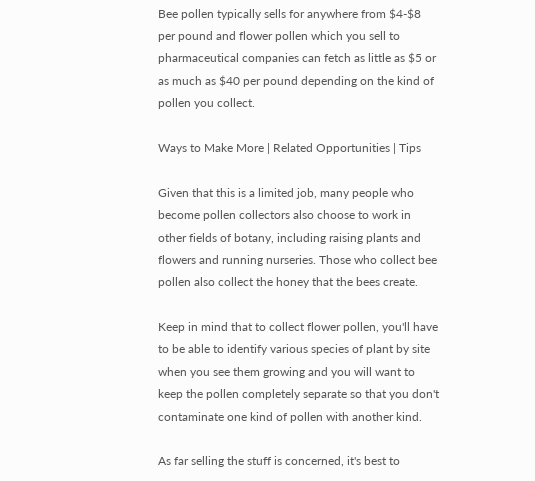Bee pollen typically sells for anywhere from $4-$8 per pound and flower pollen which you sell to pharmaceutical companies can fetch as little as $5 or as much as $40 per pound depending on the kind of pollen you collect.

Ways to Make More | Related Opportunities | Tips

Given that this is a limited job, many people who become pollen collectors also choose to work in other fields of botany, including raising plants and flowers and running nurseries. Those who collect bee pollen also collect the honey that the bees create.

Keep in mind that to collect flower pollen, you'll have to be able to identify various species of plant by site when you see them growing and you will want to keep the pollen completely separate so that you don't contaminate one kind of pollen with another kind.

As far selling the stuff is concerned, it's best to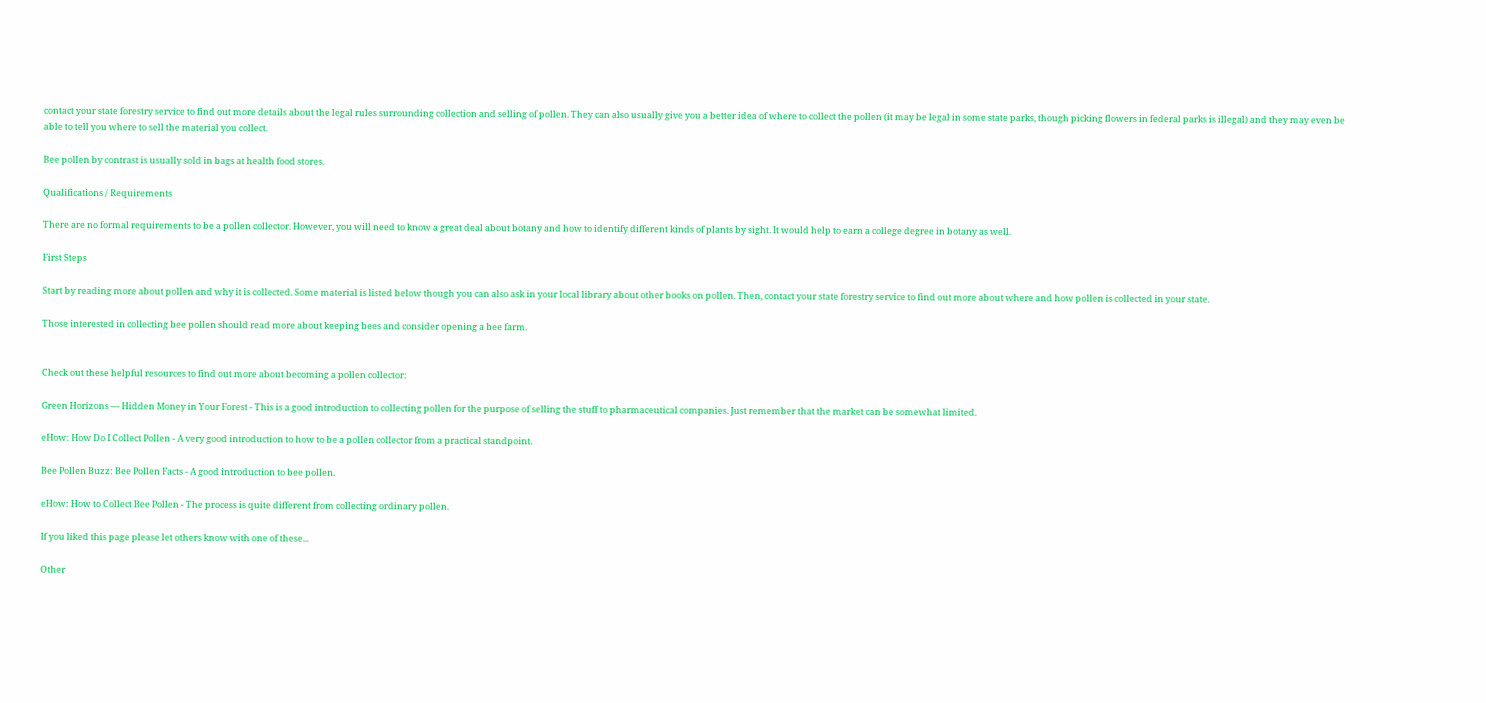contact your state forestry service to find out more details about the legal rules surrounding collection and selling of pollen. They can also usually give you a better idea of where to collect the pollen (it may be legal in some state parks, though picking flowers in federal parks is illegal) and they may even be able to tell you where to sell the material you collect.

Bee pollen by contrast is usually sold in bags at health food stores.

Qualifications / Requirements

There are no formal requirements to be a pollen collector. However, you will need to know a great deal about botany and how to identify different kinds of plants by sight. It would help to earn a college degree in botany as well.

First Steps

Start by reading more about pollen and why it is collected. Some material is listed below though you can also ask in your local library about other books on pollen. Then, contact your state forestry service to find out more about where and how pollen is collected in your state.

Those interested in collecting bee pollen should read more about keeping bees and consider opening a bee farm.


Check out these helpful resources to find out more about becoming a pollen collector:

Green Horizons --- Hidden Money in Your Forest - This is a good introduction to collecting pollen for the purpose of selling the stuff to pharmaceutical companies. Just remember that the market can be somewhat limited.

eHow: How Do I Collect Pollen - A very good introduction to how to be a pollen collector from a practical standpoint.

Bee Pollen Buzz: Bee Pollen Facts - A good introduction to bee pollen.

eHow: How to Collect Bee Pollen - The process is quite different from collecting ordinary pollen.

If you liked this page please let others know with one of these...

Other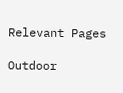Relevant Pages

Outdoor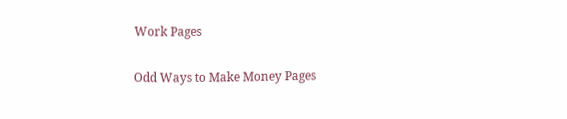Work Pages

Odd Ways to Make Money Pages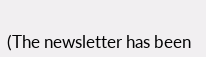(The newsletter has been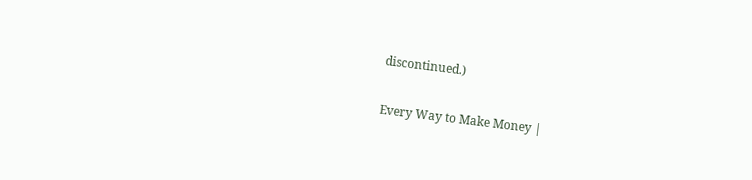discontinued.)

Every Way to Make Money |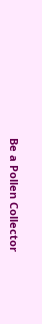Be a Pollen Collector